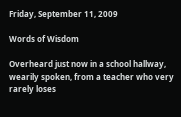Friday, September 11, 2009

Words of Wisdom

Overheard just now in a school hallway, wearily spoken, from a teacher who very rarely loses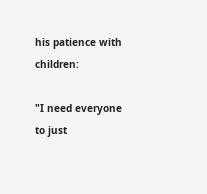his patience with children:

"I need everyone to just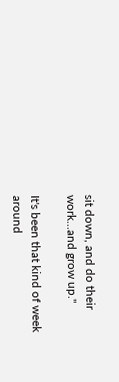sit down, and do their work...and grow up."

It's been that kind of week around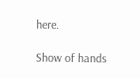here.

Show of hands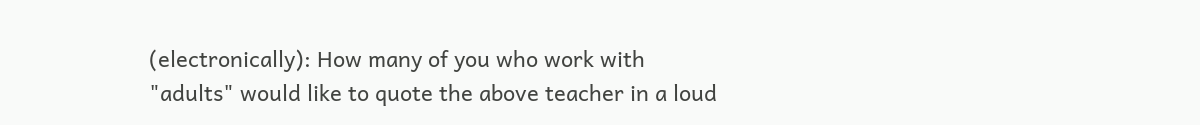(electronically): How many of you who work with "adults" would like to quote the above teacher in a loud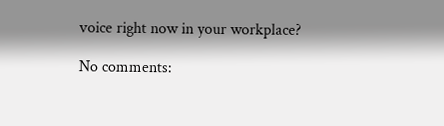voice right now in your workplace?

No comments: